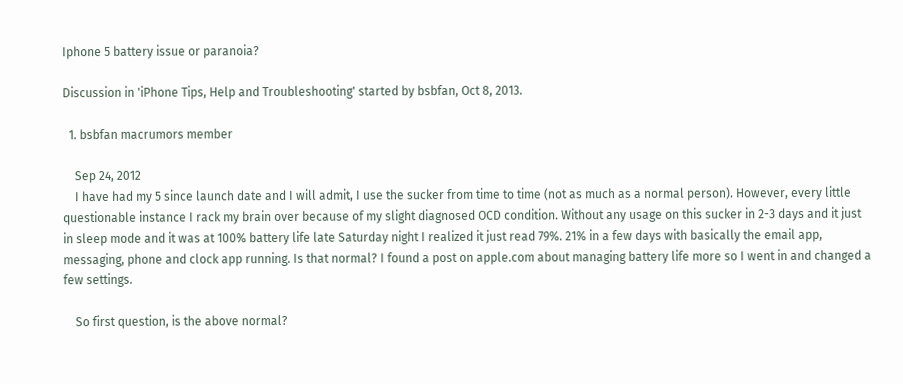Iphone 5 battery issue or paranoia?

Discussion in 'iPhone Tips, Help and Troubleshooting' started by bsbfan, Oct 8, 2013.

  1. bsbfan macrumors member

    Sep 24, 2012
    I have had my 5 since launch date and I will admit, I use the sucker from time to time (not as much as a normal person). However, every little questionable instance I rack my brain over because of my slight diagnosed OCD condition. Without any usage on this sucker in 2-3 days and it just in sleep mode and it was at 100% battery life late Saturday night I realized it just read 79%. 21% in a few days with basically the email app, messaging, phone and clock app running. Is that normal? I found a post on apple.com about managing battery life more so I went in and changed a few settings.

    So first question, is the above normal?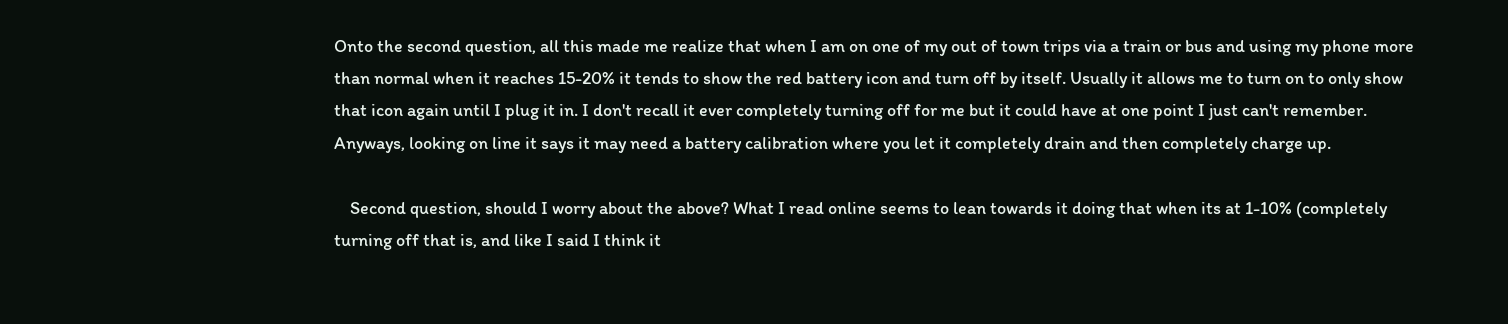Onto the second question, all this made me realize that when I am on one of my out of town trips via a train or bus and using my phone more than normal when it reaches 15-20% it tends to show the red battery icon and turn off by itself. Usually it allows me to turn on to only show that icon again until I plug it in. I don't recall it ever completely turning off for me but it could have at one point I just can't remember. Anyways, looking on line it says it may need a battery calibration where you let it completely drain and then completely charge up.

    Second question, should I worry about the above? What I read online seems to lean towards it doing that when its at 1-10% (completely turning off that is, and like I said I think it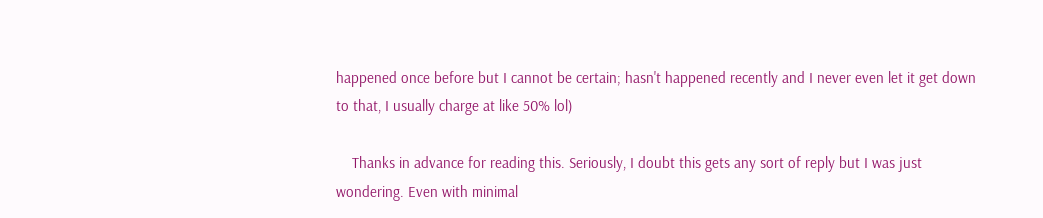happened once before but I cannot be certain; hasn't happened recently and I never even let it get down to that, I usually charge at like 50% lol)

    Thanks in advance for reading this. Seriously, I doubt this gets any sort of reply but I was just wondering. Even with minimal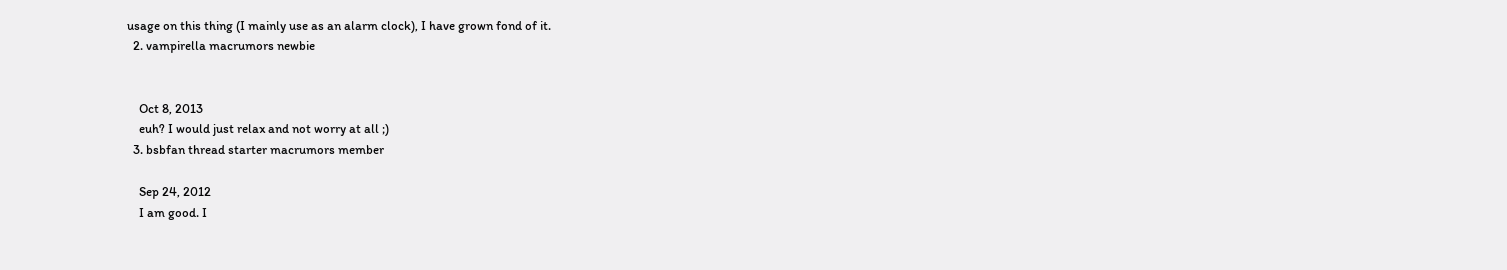usage on this thing (I mainly use as an alarm clock), I have grown fond of it.
  2. vampirella macrumors newbie


    Oct 8, 2013
    euh? I would just relax and not worry at all ;)
  3. bsbfan thread starter macrumors member

    Sep 24, 2012
    I am good. I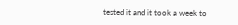tested it and it took a week to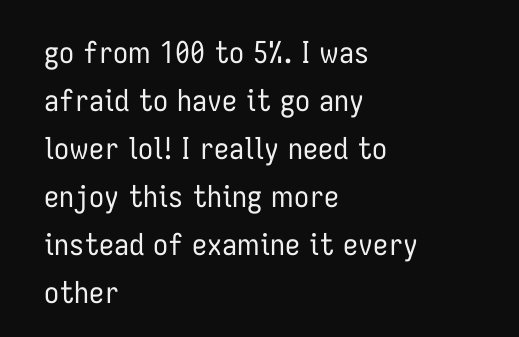go from 100 to 5%. I was afraid to have it go any lower lol! I really need to enjoy this thing more instead of examine it every other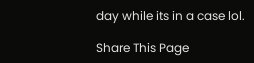day while its in a case lol.

Share This Page